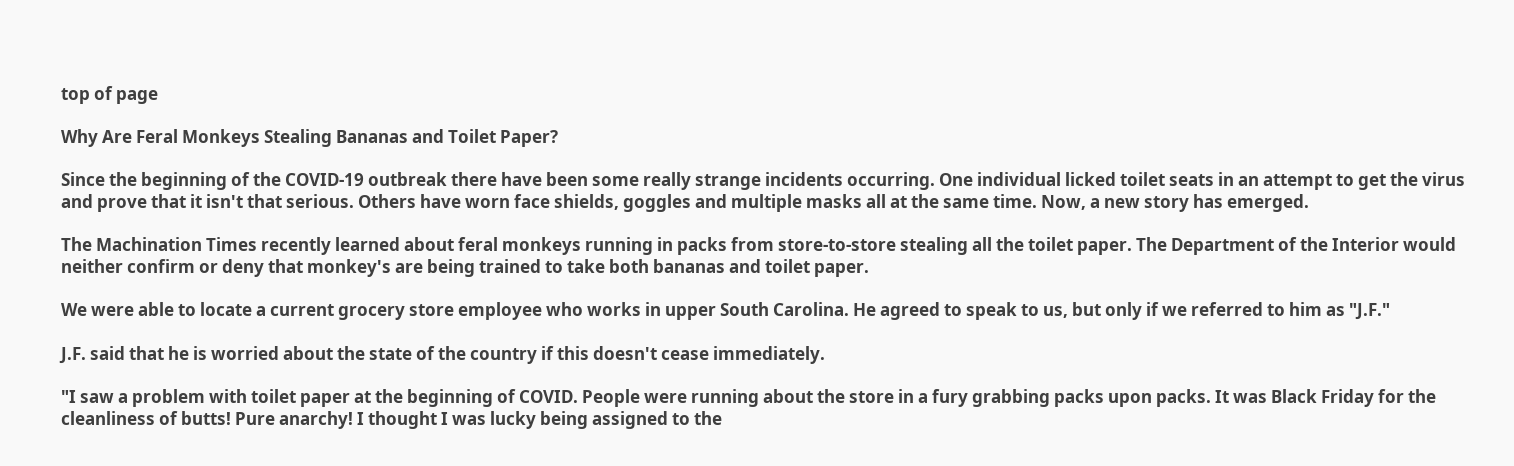top of page

Why Are Feral Monkeys Stealing Bananas and Toilet Paper?

Since the beginning of the COVID-19 outbreak there have been some really strange incidents occurring. One individual licked toilet seats in an attempt to get the virus and prove that it isn't that serious. Others have worn face shields, goggles and multiple masks all at the same time. Now, a new story has emerged.

The Machination Times recently learned about feral monkeys running in packs from store-to-store stealing all the toilet paper. The Department of the Interior would neither confirm or deny that monkey's are being trained to take both bananas and toilet paper.

We were able to locate a current grocery store employee who works in upper South Carolina. He agreed to speak to us, but only if we referred to him as "J.F."

J.F. said that he is worried about the state of the country if this doesn't cease immediately.

"I saw a problem with toilet paper at the beginning of COVID. People were running about the store in a fury grabbing packs upon packs. It was Black Friday for the cleanliness of butts! Pure anarchy! I thought I was lucky being assigned to the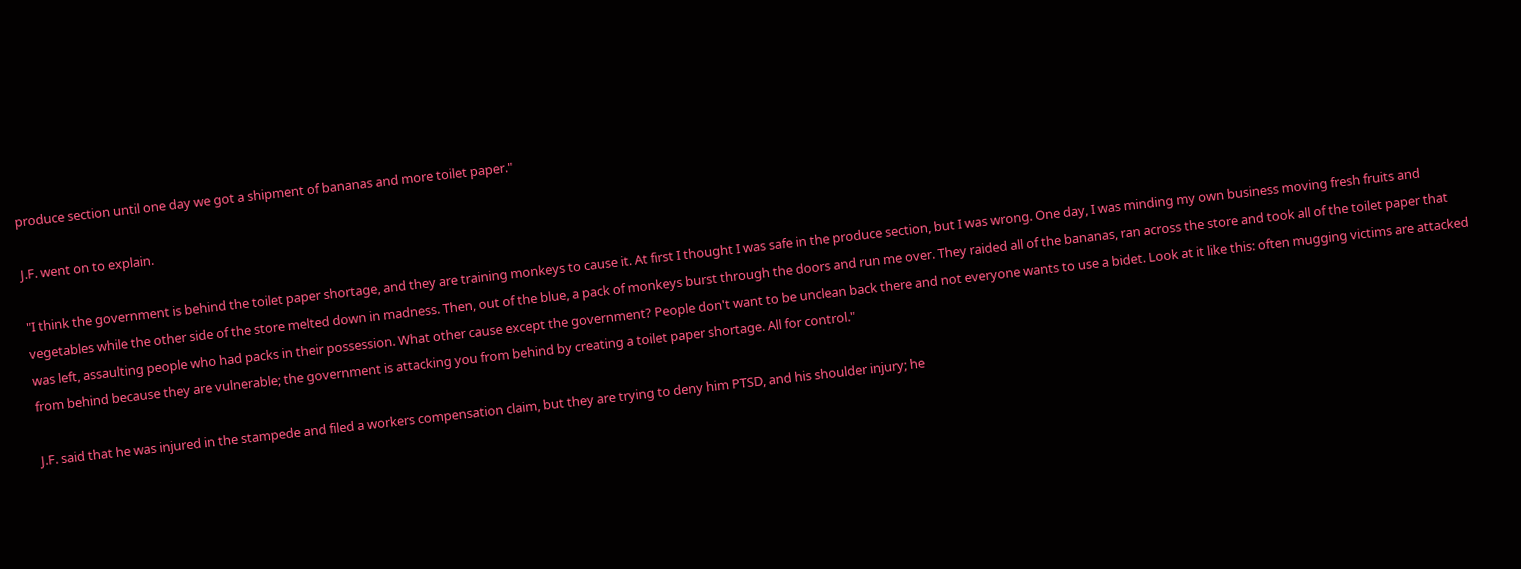produce section until one day we got a shipment of bananas and more toilet paper."

J.F. went on to explain.

"I think the government is behind the toilet paper shortage, and they are training monkeys to cause it. At first I thought I was safe in the produce section, but I was wrong. One day, I was minding my own business moving fresh fruits and vegetables while the other side of the store melted down in madness. Then, out of the blue, a pack of monkeys burst through the doors and run me over. They raided all of the bananas, ran across the store and took all of the toilet paper that was left, assaulting people who had packs in their possession. What other cause except the government? People don't want to be unclean back there and not everyone wants to use a bidet. Look at it like this: often mugging victims are attacked from behind because they are vulnerable; the government is attacking you from behind by creating a toilet paper shortage. All for control."

J.F. said that he was injured in the stampede and filed a workers compensation claim, but they are trying to deny him PTSD, and his shoulder injury; he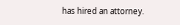has hired an attorney.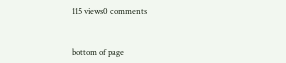115 views0 comments


bottom of page